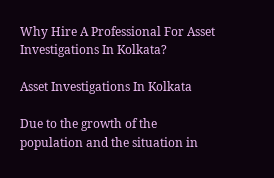Why Hire A Professional For Asset Investigations In Kolkata?

Asset Investigations In Kolkata

Due to the growth of the population and the situation in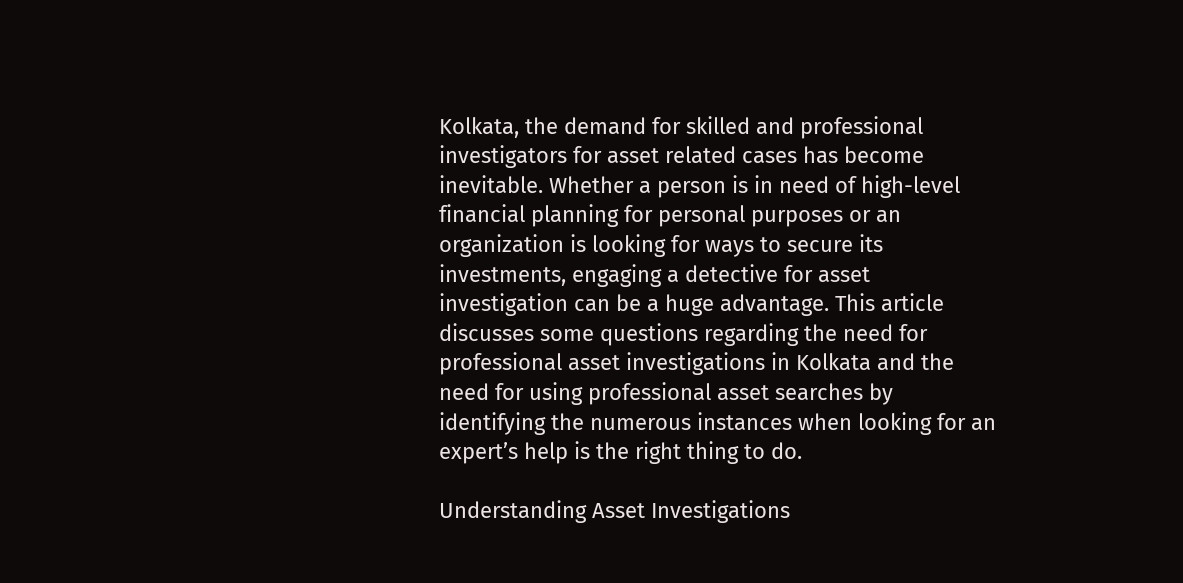Kolkata, the demand for skilled and professional investigators for asset related cases has become inevitable. Whether a person is in need of high-level financial planning for personal purposes or an organization is looking for ways to secure its investments, engaging a detective for asset investigation can be a huge advantage. This article discusses some questions regarding the need for professional asset investigations in Kolkata and the need for using professional asset searches by identifying the numerous instances when looking for an expert’s help is the right thing to do.

Understanding Asset Investigations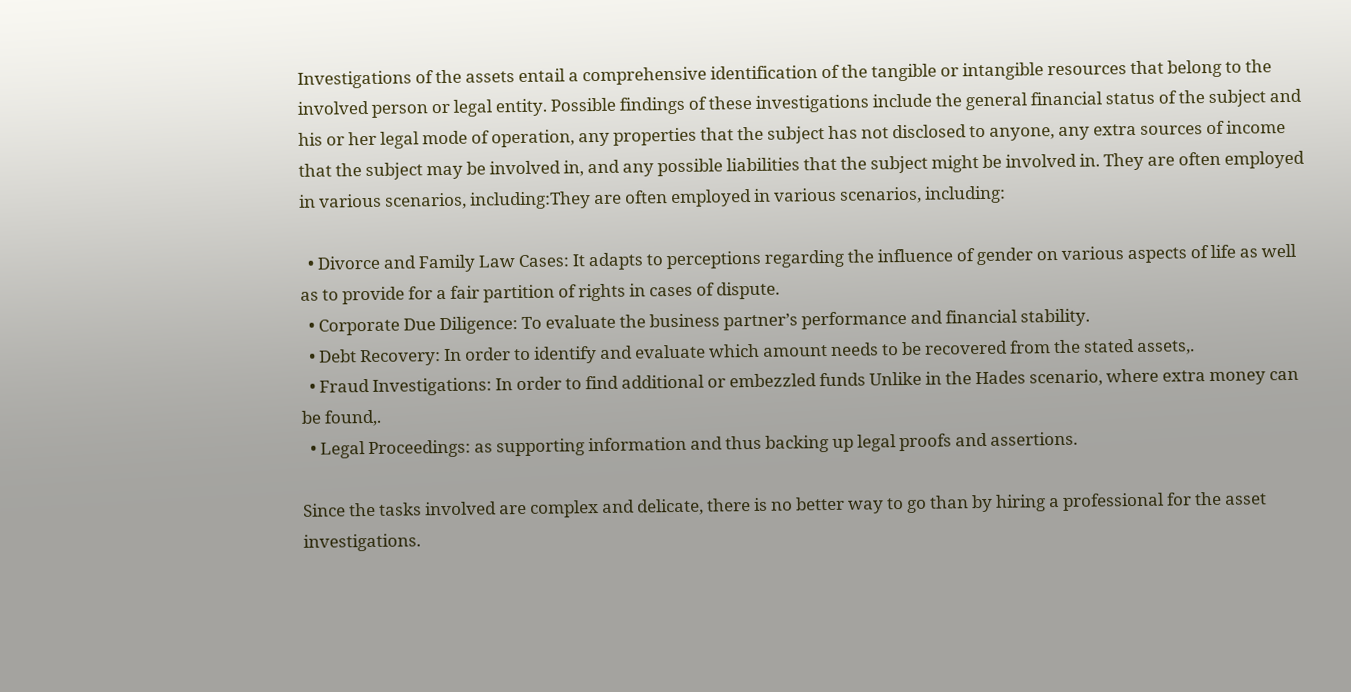Investigations of the assets entail a comprehensive identification of the tangible or intangible resources that belong to the involved person or legal entity. Possible findings of these investigations include the general financial status of the subject and his or her legal mode of operation, any properties that the subject has not disclosed to anyone, any extra sources of income that the subject may be involved in, and any possible liabilities that the subject might be involved in. They are often employed in various scenarios, including:They are often employed in various scenarios, including:

  • Divorce and Family Law Cases: It adapts to perceptions regarding the influence of gender on various aspects of life as well as to provide for a fair partition of rights in cases of dispute.
  • Corporate Due Diligence: To evaluate the business partner’s performance and financial stability.
  • Debt Recovery: In order to identify and evaluate which amount needs to be recovered from the stated assets,.
  • Fraud Investigations: In order to find additional or embezzled funds Unlike in the Hades scenario, where extra money can be found,.
  • Legal Proceedings: as supporting information and thus backing up legal proofs and assertions.

Since the tasks involved are complex and delicate, there is no better way to go than by hiring a professional for the asset investigations.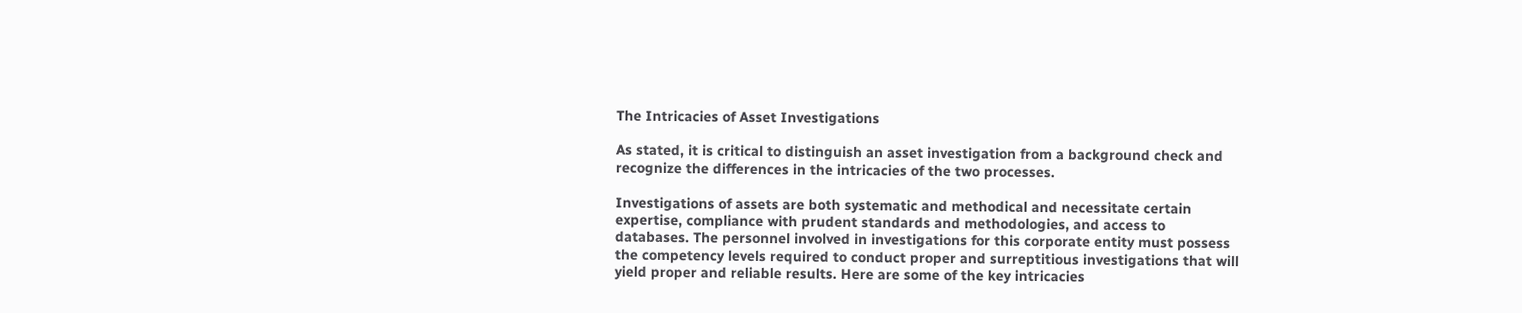The Intricacies of Asset Investigations

As stated, it is critical to distinguish an asset investigation from a background check and recognize the differences in the intricacies of the two processes.

Investigations of assets are both systematic and methodical and necessitate certain expertise, compliance with prudent standards and methodologies, and access to databases. The personnel involved in investigations for this corporate entity must possess the competency levels required to conduct proper and surreptitious investigations that will yield proper and reliable results. Here are some of the key intricacies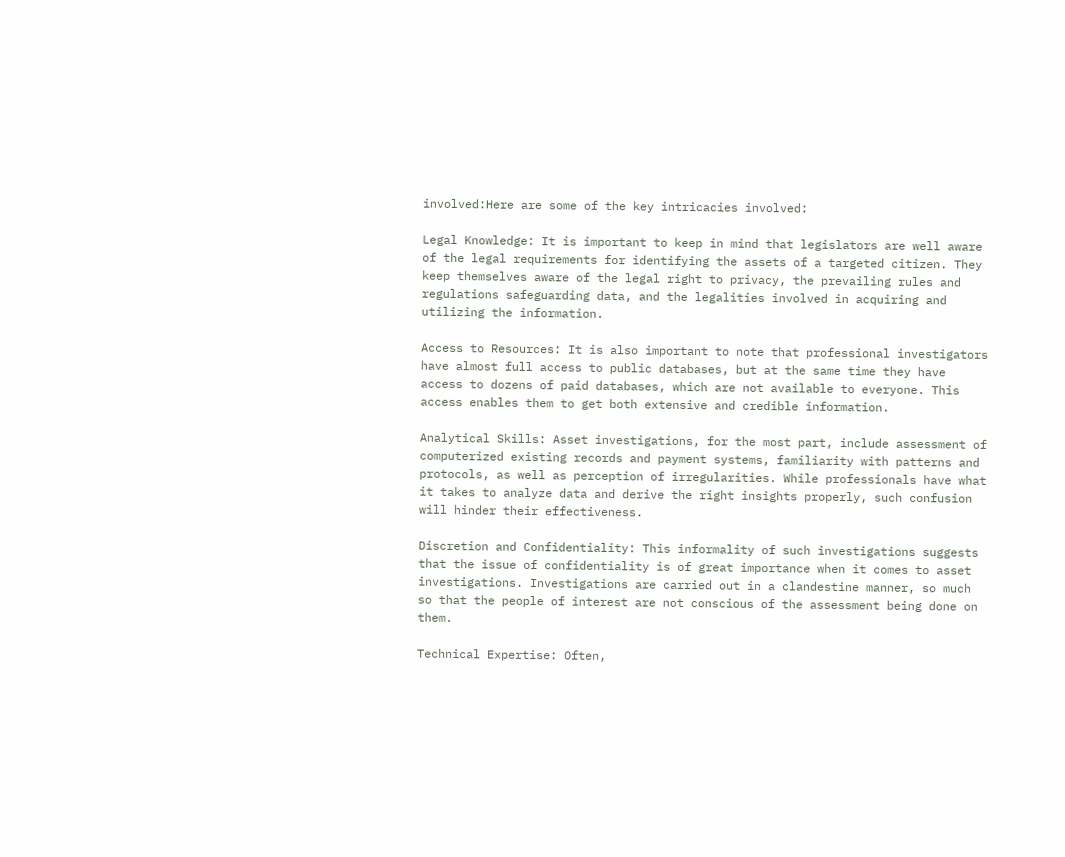involved:Here are some of the key intricacies involved:

Legal Knowledge: It is important to keep in mind that legislators are well aware of the legal requirements for identifying the assets of a targeted citizen. They keep themselves aware of the legal right to privacy, the prevailing rules and regulations safeguarding data, and the legalities involved in acquiring and utilizing the information.

Access to Resources: It is also important to note that professional investigators have almost full access to public databases, but at the same time they have access to dozens of paid databases, which are not available to everyone. This access enables them to get both extensive and credible information.

Analytical Skills: Asset investigations, for the most part, include assessment of computerized existing records and payment systems, familiarity with patterns and protocols, as well as perception of irregularities. While professionals have what it takes to analyze data and derive the right insights properly, such confusion will hinder their effectiveness.

Discretion and Confidentiality: This informality of such investigations suggests that the issue of confidentiality is of great importance when it comes to asset investigations. Investigations are carried out in a clandestine manner, so much so that the people of interest are not conscious of the assessment being done on them.

Technical Expertise: Often,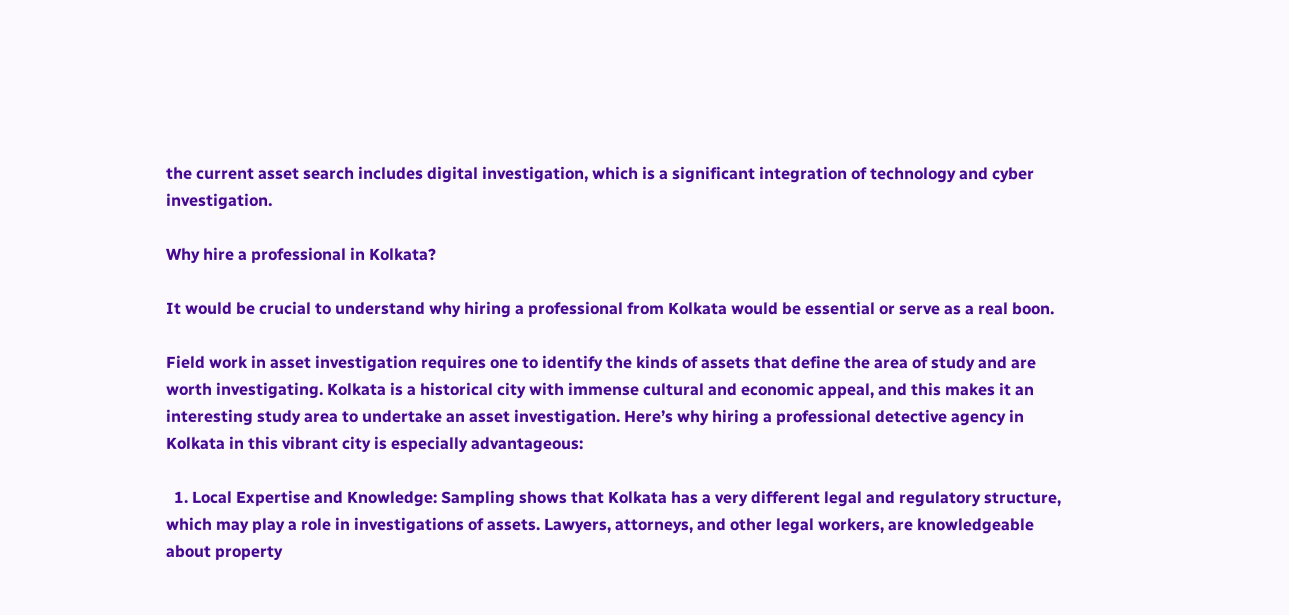the current asset search includes digital investigation, which is a significant integration of technology and cyber investigation.

Why hire a professional in Kolkata?

It would be crucial to understand why hiring a professional from Kolkata would be essential or serve as a real boon.

Field work in asset investigation requires one to identify the kinds of assets that define the area of study and are worth investigating. Kolkata is a historical city with immense cultural and economic appeal, and this makes it an interesting study area to undertake an asset investigation. Here’s why hiring a professional detective agency in Kolkata in this vibrant city is especially advantageous:

  1. Local Expertise and Knowledge: Sampling shows that Kolkata has a very different legal and regulatory structure, which may play a role in investigations of assets. Lawyers, attorneys, and other legal workers, are knowledgeable about property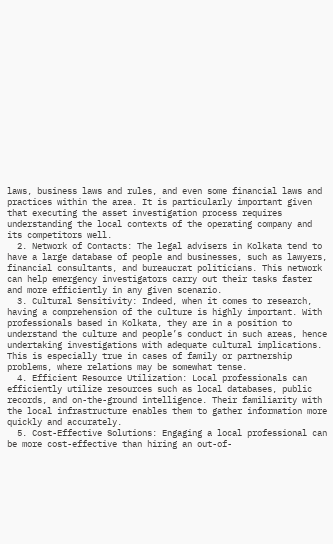laws, business laws and rules, and even some financial laws and practices within the area. It is particularly important given that executing the asset investigation process requires understanding the local contexts of the operating company and its competitors well.
  2. Network of Contacts: The legal advisers in Kolkata tend to have a large database of people and businesses, such as lawyers, financial consultants, and bureaucrat politicians. This network can help emergency investigators carry out their tasks faster and more efficiently in any given scenario.
  3. Cultural Sensitivity: Indeed, when it comes to research, having a comprehension of the culture is highly important. With professionals based in Kolkata, they are in a position to understand the culture and people’s conduct in such areas, hence undertaking investigations with adequate cultural implications. This is especially true in cases of family or partnership problems, where relations may be somewhat tense.
  4. Efficient Resource Utilization: Local professionals can efficiently utilize resources such as local databases, public records, and on-the-ground intelligence. Their familiarity with the local infrastructure enables them to gather information more quickly and accurately.
  5. Cost-Effective Solutions: Engaging a local professional can be more cost-effective than hiring an out-of-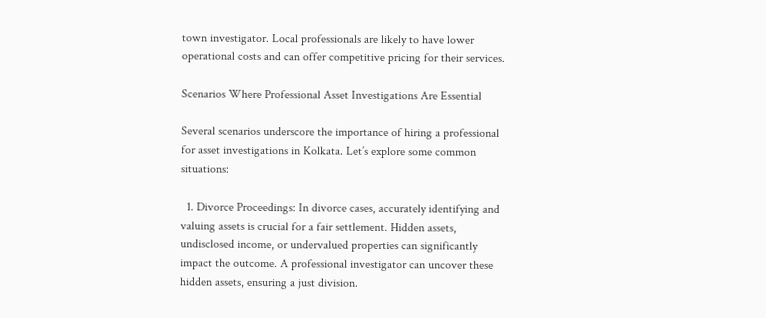town investigator. Local professionals are likely to have lower operational costs and can offer competitive pricing for their services.

Scenarios Where Professional Asset Investigations Are Essential

Several scenarios underscore the importance of hiring a professional for asset investigations in Kolkata. Let’s explore some common situations:

  1. Divorce Proceedings: In divorce cases, accurately identifying and valuing assets is crucial for a fair settlement. Hidden assets, undisclosed income, or undervalued properties can significantly impact the outcome. A professional investigator can uncover these hidden assets, ensuring a just division.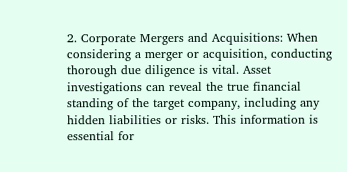2. Corporate Mergers and Acquisitions: When considering a merger or acquisition, conducting thorough due diligence is vital. Asset investigations can reveal the true financial standing of the target company, including any hidden liabilities or risks. This information is essential for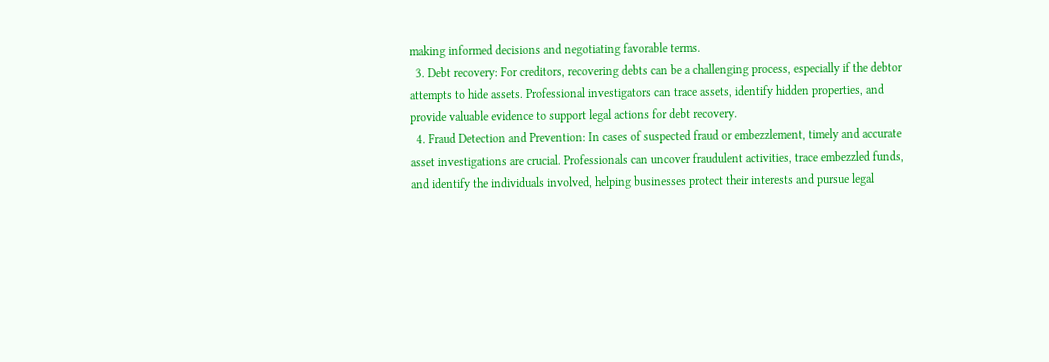making informed decisions and negotiating favorable terms.
  3. Debt recovery: For creditors, recovering debts can be a challenging process, especially if the debtor attempts to hide assets. Professional investigators can trace assets, identify hidden properties, and provide valuable evidence to support legal actions for debt recovery.
  4. Fraud Detection and Prevention: In cases of suspected fraud or embezzlement, timely and accurate asset investigations are crucial. Professionals can uncover fraudulent activities, trace embezzled funds, and identify the individuals involved, helping businesses protect their interests and pursue legal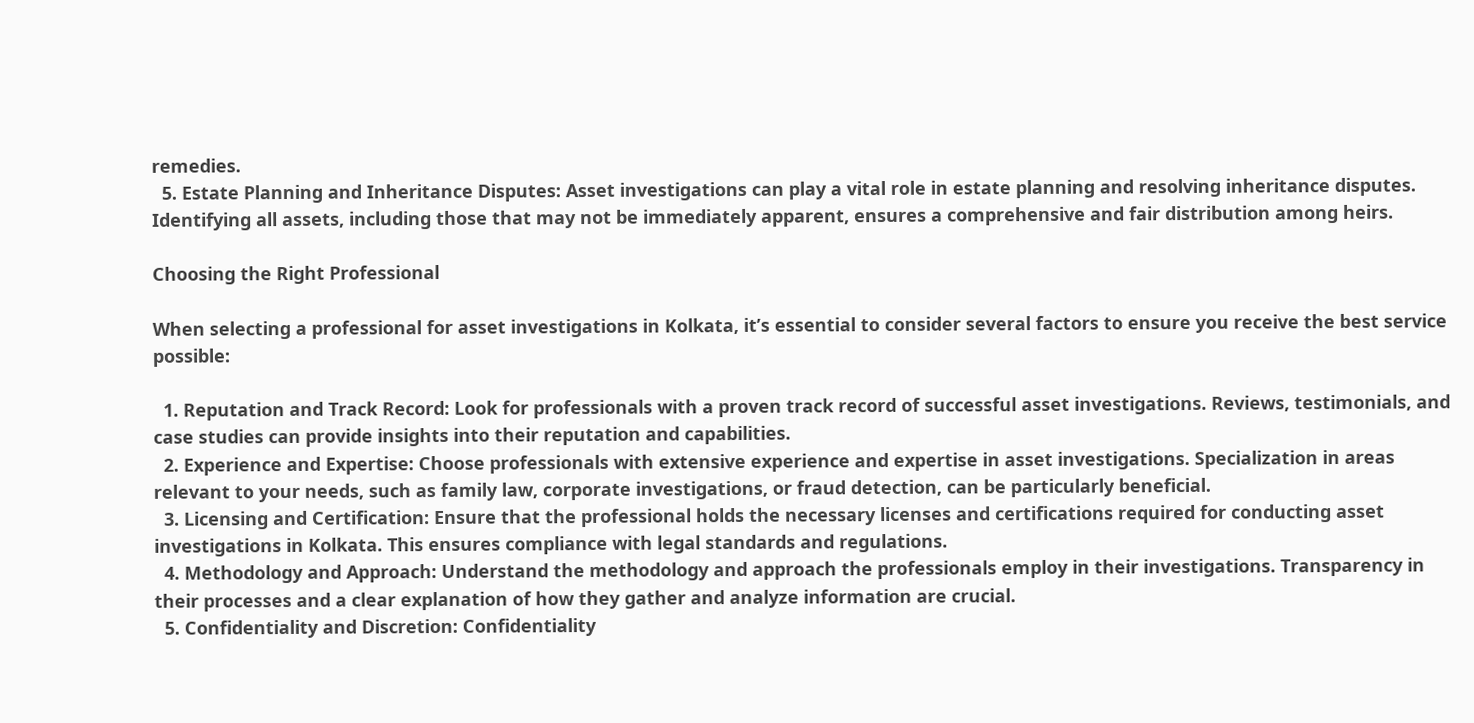remedies.
  5. Estate Planning and Inheritance Disputes: Asset investigations can play a vital role in estate planning and resolving inheritance disputes. Identifying all assets, including those that may not be immediately apparent, ensures a comprehensive and fair distribution among heirs.

Choosing the Right Professional

When selecting a professional for asset investigations in Kolkata, it’s essential to consider several factors to ensure you receive the best service possible:

  1. Reputation and Track Record: Look for professionals with a proven track record of successful asset investigations. Reviews, testimonials, and case studies can provide insights into their reputation and capabilities.
  2. Experience and Expertise: Choose professionals with extensive experience and expertise in asset investigations. Specialization in areas relevant to your needs, such as family law, corporate investigations, or fraud detection, can be particularly beneficial.
  3. Licensing and Certification: Ensure that the professional holds the necessary licenses and certifications required for conducting asset investigations in Kolkata. This ensures compliance with legal standards and regulations.
  4. Methodology and Approach: Understand the methodology and approach the professionals employ in their investigations. Transparency in their processes and a clear explanation of how they gather and analyze information are crucial.
  5. Confidentiality and Discretion: Confidentiality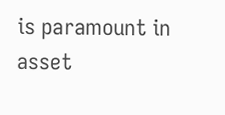is paramount in asset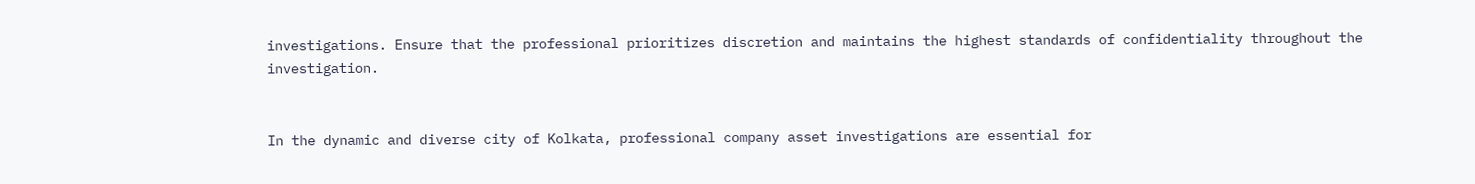investigations. Ensure that the professional prioritizes discretion and maintains the highest standards of confidentiality throughout the investigation.


In the dynamic and diverse city of Kolkata, professional company asset investigations are essential for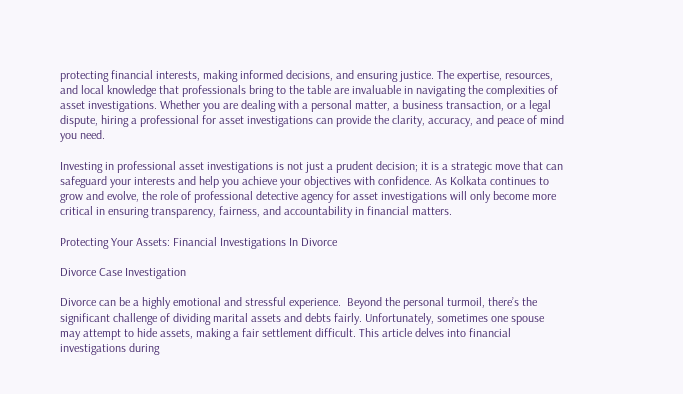protecting financial interests, making informed decisions, and ensuring justice. The expertise, resources, and local knowledge that professionals bring to the table are invaluable in navigating the complexities of asset investigations. Whether you are dealing with a personal matter, a business transaction, or a legal dispute, hiring a professional for asset investigations can provide the clarity, accuracy, and peace of mind you need.

Investing in professional asset investigations is not just a prudent decision; it is a strategic move that can safeguard your interests and help you achieve your objectives with confidence. As Kolkata continues to grow and evolve, the role of professional detective agency for asset investigations will only become more critical in ensuring transparency, fairness, and accountability in financial matters.

Protecting Your Assets: Financial Investigations In Divorce

Divorce Case Investigation

Divorce can be a highly emotional and stressful experience.  Beyond the personal turmoil, there’s the significant challenge of dividing marital assets and debts fairly. Unfortunately, sometimes one spouse may attempt to hide assets, making a fair settlement difficult. This article delves into financial investigations during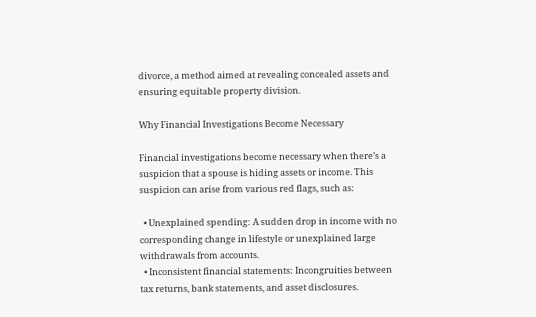divorce, a method aimed at revealing concealed assets and ensuring equitable property division.

Why Financial Investigations Become Necessary

Financial investigations become necessary when there’s a suspicion that a spouse is hiding assets or income. This suspicion can arise from various red flags, such as:

  • Unexplained spending: A sudden drop in income with no corresponding change in lifestyle or unexplained large withdrawals from accounts.
  • Inconsistent financial statements: Incongruities between tax returns, bank statements, and asset disclosures.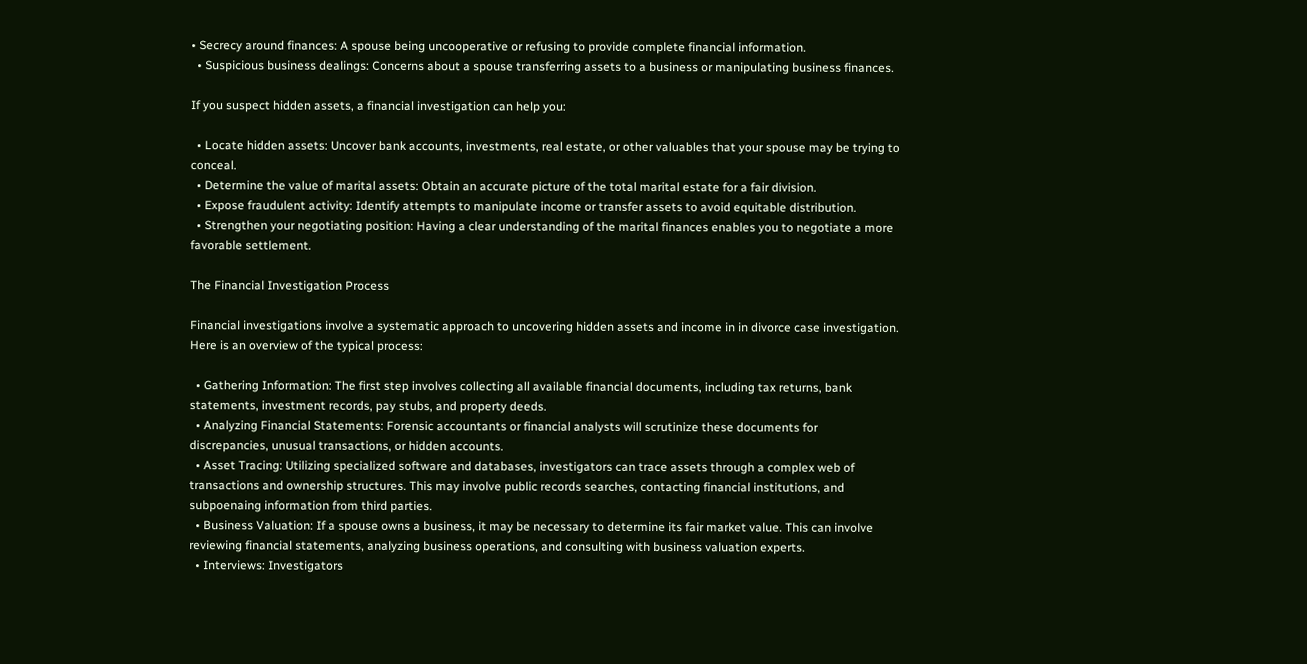• Secrecy around finances: A spouse being uncooperative or refusing to provide complete financial information.
  • Suspicious business dealings: Concerns about a spouse transferring assets to a business or manipulating business finances.

If you suspect hidden assets, a financial investigation can help you:

  • Locate hidden assets: Uncover bank accounts, investments, real estate, or other valuables that your spouse may be trying to conceal.
  • Determine the value of marital assets: Obtain an accurate picture of the total marital estate for a fair division.
  • Expose fraudulent activity: Identify attempts to manipulate income or transfer assets to avoid equitable distribution.
  • Strengthen your negotiating position: Having a clear understanding of the marital finances enables you to negotiate a more favorable settlement.

The Financial Investigation Process

Financial investigations involve a systematic approach to uncovering hidden assets and income in in divorce case investigation. Here is an overview of the typical process:

  • Gathering Information: The first step involves collecting all available financial documents, including tax returns, bank statements, investment records, pay stubs, and property deeds.
  • Analyzing Financial Statements: Forensic accountants or financial analysts will scrutinize these documents for discrepancies, unusual transactions, or hidden accounts.
  • Asset Tracing: Utilizing specialized software and databases, investigators can trace assets through a complex web of transactions and ownership structures. This may involve public records searches, contacting financial institutions, and subpoenaing information from third parties.
  • Business Valuation: If a spouse owns a business, it may be necessary to determine its fair market value. This can involve reviewing financial statements, analyzing business operations, and consulting with business valuation experts.
  • Interviews: Investigators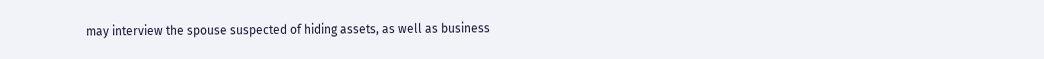may interview the spouse suspected of hiding assets, as well as business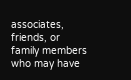associates, friends, or family members who may have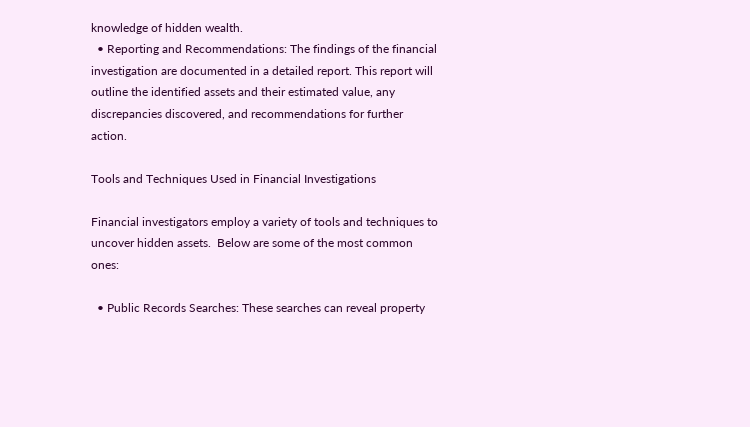knowledge of hidden wealth.
  • Reporting and Recommendations: The findings of the financial investigation are documented in a detailed report. This report will outline the identified assets and their estimated value, any discrepancies discovered, and recommendations for further action.

Tools and Techniques Used in Financial Investigations

Financial investigators employ a variety of tools and techniques to uncover hidden assets.  Below are some of the most common ones:

  • Public Records Searches: These searches can reveal property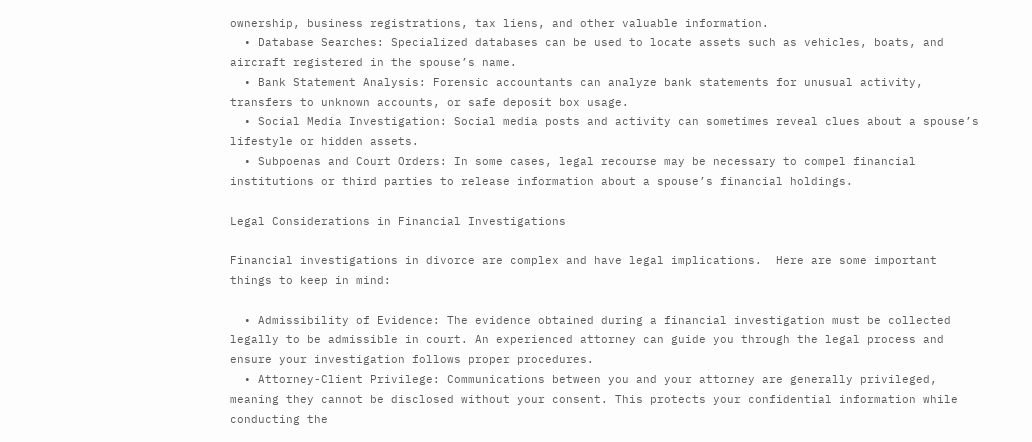ownership, business registrations, tax liens, and other valuable information.
  • Database Searches: Specialized databases can be used to locate assets such as vehicles, boats, and aircraft registered in the spouse’s name.
  • Bank Statement Analysis: Forensic accountants can analyze bank statements for unusual activity, transfers to unknown accounts, or safe deposit box usage.
  • Social Media Investigation: Social media posts and activity can sometimes reveal clues about a spouse’s lifestyle or hidden assets.
  • Subpoenas and Court Orders: In some cases, legal recourse may be necessary to compel financial institutions or third parties to release information about a spouse’s financial holdings.

Legal Considerations in Financial Investigations

Financial investigations in divorce are complex and have legal implications.  Here are some important things to keep in mind:

  • Admissibility of Evidence: The evidence obtained during a financial investigation must be collected legally to be admissible in court. An experienced attorney can guide you through the legal process and ensure your investigation follows proper procedures.
  • Attorney-Client Privilege: Communications between you and your attorney are generally privileged, meaning they cannot be disclosed without your consent. This protects your confidential information while conducting the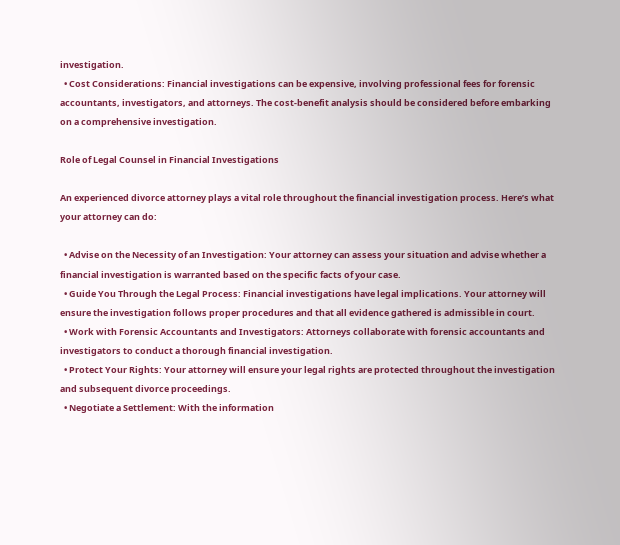investigation.
  • Cost Considerations: Financial investigations can be expensive, involving professional fees for forensic accountants, investigators, and attorneys. The cost-benefit analysis should be considered before embarking on a comprehensive investigation.

Role of Legal Counsel in Financial Investigations

An experienced divorce attorney plays a vital role throughout the financial investigation process. Here’s what your attorney can do:

  • Advise on the Necessity of an Investigation: Your attorney can assess your situation and advise whether a financial investigation is warranted based on the specific facts of your case.
  • Guide You Through the Legal Process: Financial investigations have legal implications. Your attorney will ensure the investigation follows proper procedures and that all evidence gathered is admissible in court.
  • Work with Forensic Accountants and Investigators: Attorneys collaborate with forensic accountants and investigators to conduct a thorough financial investigation.
  • Protect Your Rights: Your attorney will ensure your legal rights are protected throughout the investigation and subsequent divorce proceedings.
  • Negotiate a Settlement: With the information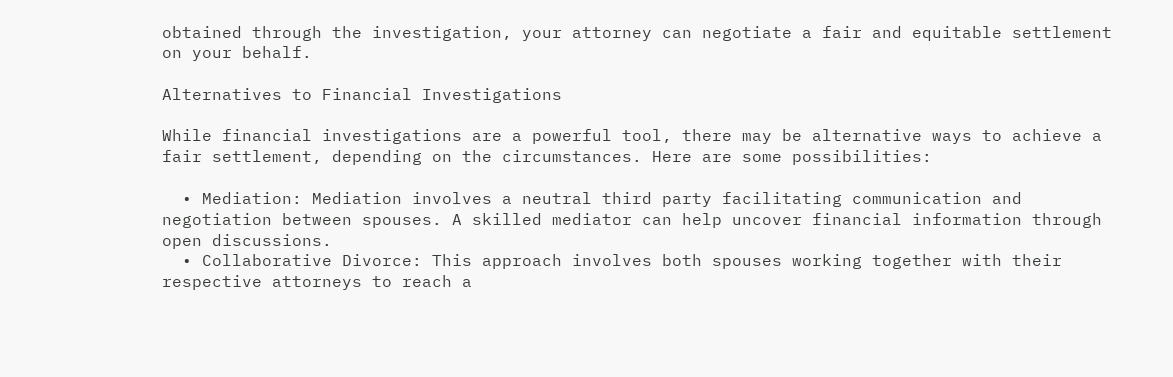obtained through the investigation, your attorney can negotiate a fair and equitable settlement on your behalf.

Alternatives to Financial Investigations

While financial investigations are a powerful tool, there may be alternative ways to achieve a fair settlement, depending on the circumstances. Here are some possibilities:

  • Mediation: Mediation involves a neutral third party facilitating communication and negotiation between spouses. A skilled mediator can help uncover financial information through open discussions.
  • Collaborative Divorce: This approach involves both spouses working together with their respective attorneys to reach a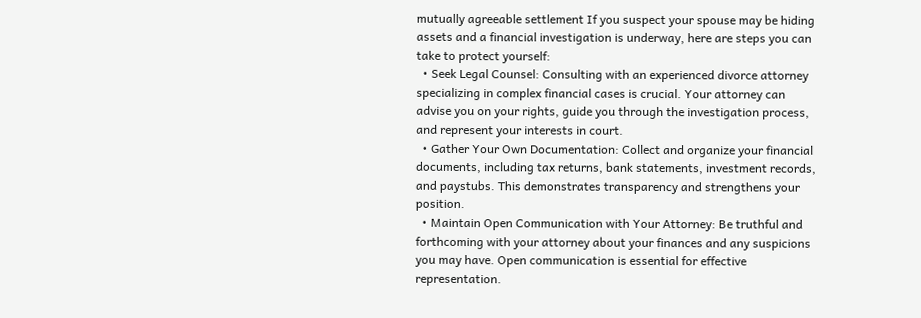mutually agreeable settlement If you suspect your spouse may be hiding assets and a financial investigation is underway, here are steps you can take to protect yourself:
  • Seek Legal Counsel: Consulting with an experienced divorce attorney specializing in complex financial cases is crucial. Your attorney can advise you on your rights, guide you through the investigation process, and represent your interests in court.
  • Gather Your Own Documentation: Collect and organize your financial documents, including tax returns, bank statements, investment records, and paystubs. This demonstrates transparency and strengthens your position.
  • Maintain Open Communication with Your Attorney: Be truthful and forthcoming with your attorney about your finances and any suspicions you may have. Open communication is essential for effective representation.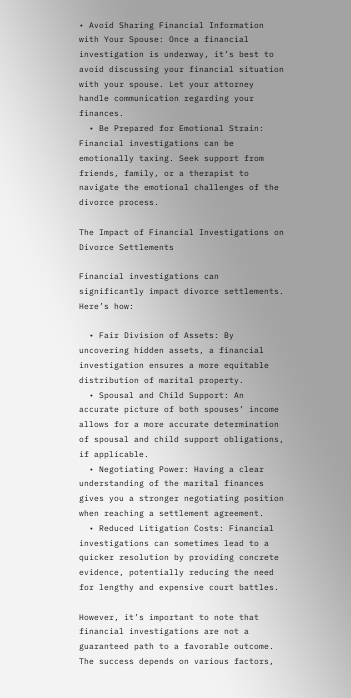• Avoid Sharing Financial Information with Your Spouse: Once a financial investigation is underway, it’s best to avoid discussing your financial situation with your spouse. Let your attorney handle communication regarding your finances.
  • Be Prepared for Emotional Strain: Financial investigations can be emotionally taxing. Seek support from friends, family, or a therapist to navigate the emotional challenges of the divorce process.

The Impact of Financial Investigations on Divorce Settlements

Financial investigations can significantly impact divorce settlements. Here’s how:

  • Fair Division of Assets: By uncovering hidden assets, a financial investigation ensures a more equitable distribution of marital property.
  • Spousal and Child Support: An accurate picture of both spouses’ income allows for a more accurate determination of spousal and child support obligations, if applicable.
  • Negotiating Power: Having a clear understanding of the marital finances gives you a stronger negotiating position when reaching a settlement agreement.
  • Reduced Litigation Costs: Financial investigations can sometimes lead to a quicker resolution by providing concrete evidence, potentially reducing the need for lengthy and expensive court battles.

However, it’s important to note that financial investigations are not a guaranteed path to a favorable outcome.  The success depends on various factors,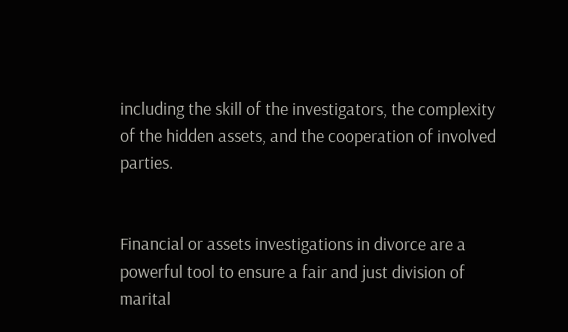including the skill of the investigators, the complexity of the hidden assets, and the cooperation of involved parties.


Financial or assets investigations in divorce are a powerful tool to ensure a fair and just division of marital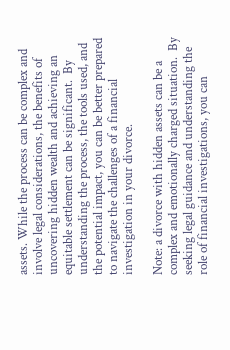assets. While the process can be complex and involve legal considerations, the benefits of uncovering hidden wealth and achieving an equitable settlement can be significant.  By understanding the process, the tools used, and the potential impact, you can be better prepared to navigate the challenges of a financial investigation in your divorce.

Note: a divorce with hidden assets can be a complex and emotionally charged situation.  By seeking legal guidance and understanding the role of financial investigations, you can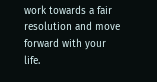work towards a fair resolution and move forward with your life.